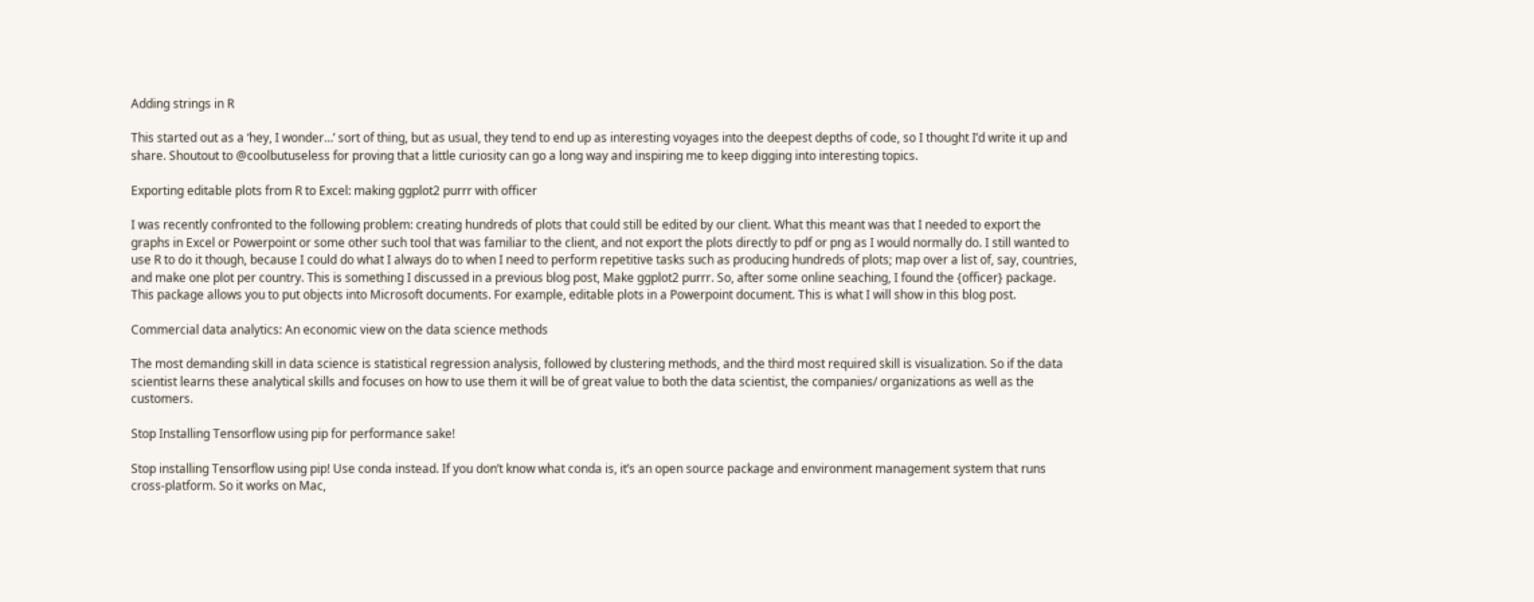Adding strings in R

This started out as a ‘hey, I wonder…’ sort of thing, but as usual, they tend to end up as interesting voyages into the deepest depths of code, so I thought I’d write it up and share. Shoutout to @coolbutuseless for proving that a little curiosity can go a long way and inspiring me to keep digging into interesting topics.

Exporting editable plots from R to Excel: making ggplot2 purrr with officer

I was recently confronted to the following problem: creating hundreds of plots that could still be edited by our client. What this meant was that I needed to export the graphs in Excel or Powerpoint or some other such tool that was familiar to the client, and not export the plots directly to pdf or png as I would normally do. I still wanted to use R to do it though, because I could do what I always do to when I need to perform repetitive tasks such as producing hundreds of plots; map over a list of, say, countries, and make one plot per country. This is something I discussed in a previous blog post, Make ggplot2 purrr. So, after some online seaching, I found the {officer} package. This package allows you to put objects into Microsoft documents. For example, editable plots in a Powerpoint document. This is what I will show in this blog post.

Commercial data analytics: An economic view on the data science methods

The most demanding skill in data science is statistical regression analysis, followed by clustering methods, and the third most required skill is visualization. So if the data scientist learns these analytical skills and focuses on how to use them it will be of great value to both the data scientist, the companies/ organizations as well as the customers.

Stop Installing Tensorflow using pip for performance sake!

Stop installing Tensorflow using pip! Use conda instead. If you don’t know what conda is, it’s an open source package and environment management system that runs cross-platform. So it works on Mac,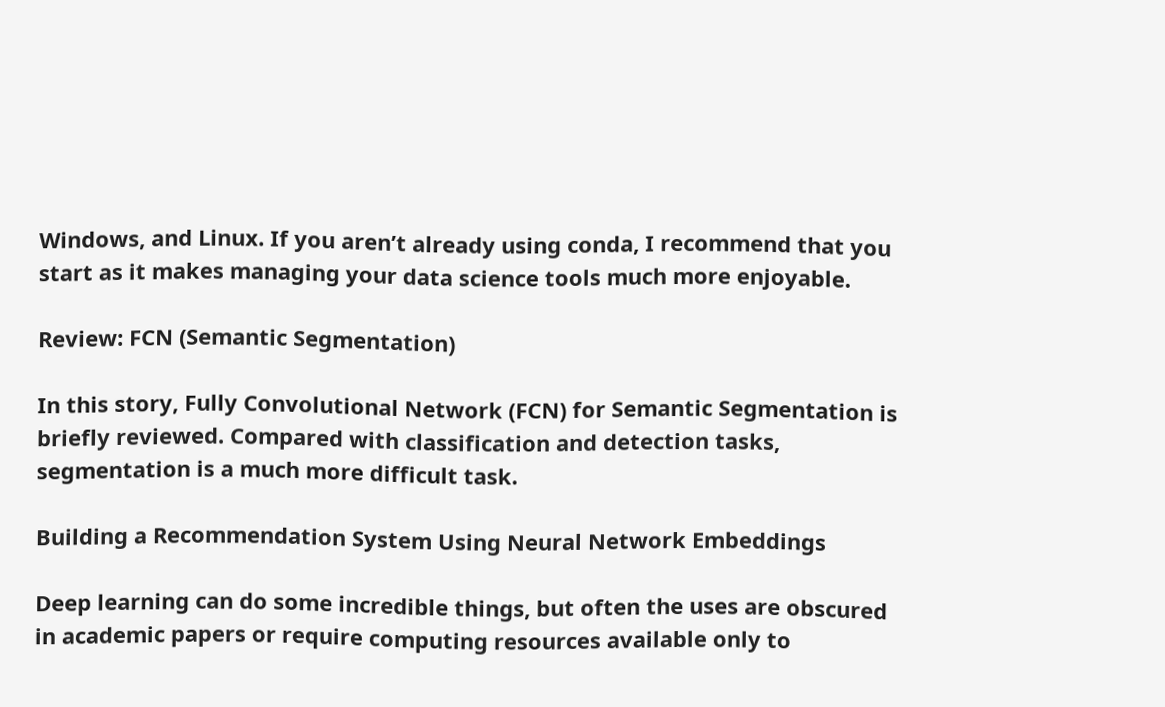Windows, and Linux. If you aren’t already using conda, I recommend that you start as it makes managing your data science tools much more enjoyable.

Review: FCN (Semantic Segmentation)

In this story, Fully Convolutional Network (FCN) for Semantic Segmentation is briefly reviewed. Compared with classification and detection tasks, segmentation is a much more difficult task.

Building a Recommendation System Using Neural Network Embeddings

Deep learning can do some incredible things, but often the uses are obscured in academic papers or require computing resources available only to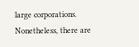large corporations. Nonetheless, there are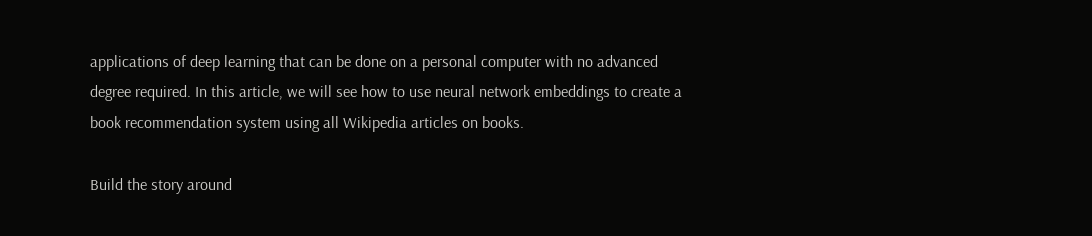applications of deep learning that can be done on a personal computer with no advanced degree required. In this article, we will see how to use neural network embeddings to create a book recommendation system using all Wikipedia articles on books.

Build the story around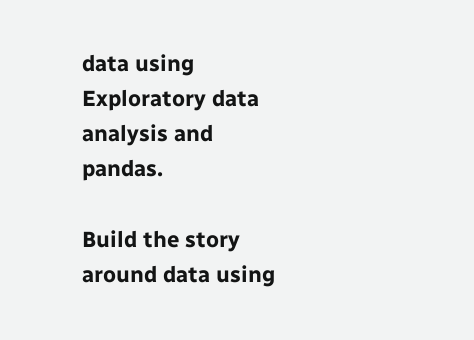data using Exploratory data analysis and pandas.

Build the story around data using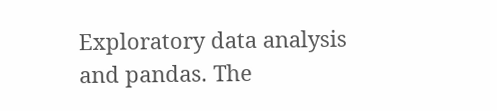Exploratory data analysis and pandas. The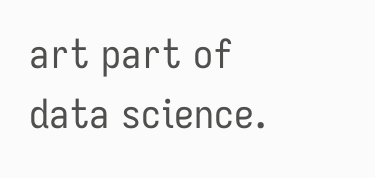art part of data science.